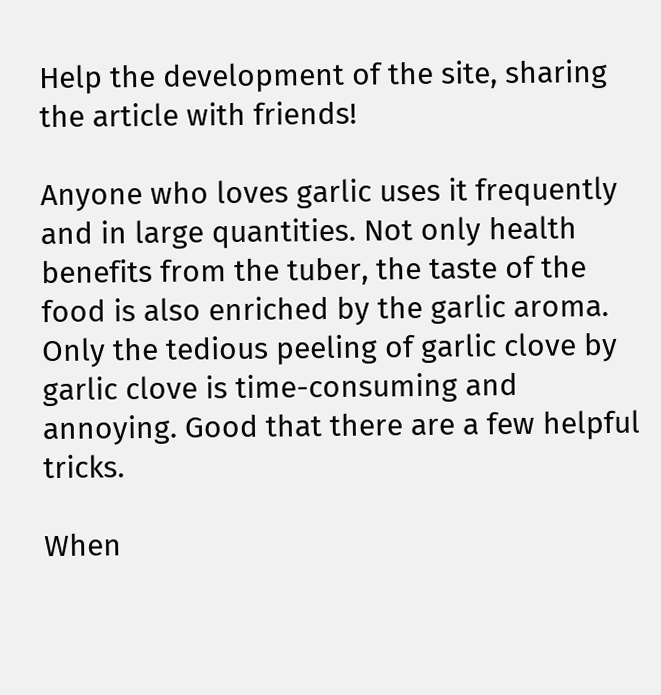Help the development of the site, sharing the article with friends!

Anyone who loves garlic uses it frequently and in large quantities. Not only health benefits from the tuber, the taste of the food is also enriched by the garlic aroma. Only the tedious peeling of garlic clove by garlic clove is time-consuming and annoying. Good that there are a few helpful tricks.

When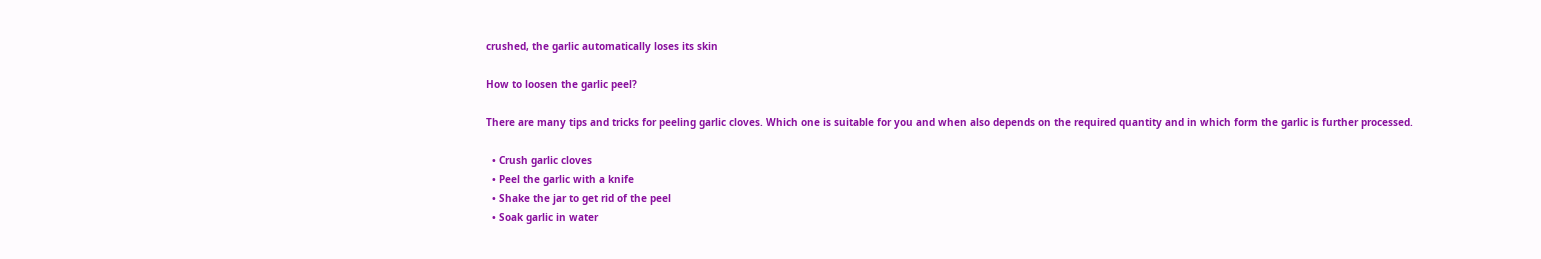crushed, the garlic automatically loses its skin

How to loosen the garlic peel?

There are many tips and tricks for peeling garlic cloves. Which one is suitable for you and when also depends on the required quantity and in which form the garlic is further processed.

  • Crush garlic cloves
  • Peel the garlic with a knife
  • Shake the jar to get rid of the peel
  • Soak garlic in water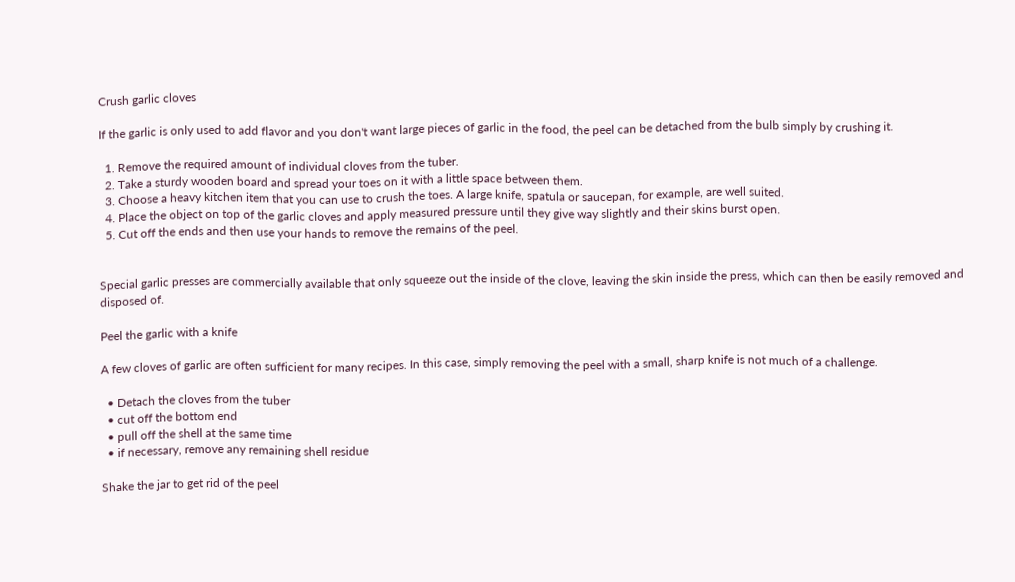Crush garlic cloves

If the garlic is only used to add flavor and you don't want large pieces of garlic in the food, the peel can be detached from the bulb simply by crushing it.

  1. Remove the required amount of individual cloves from the tuber.
  2. Take a sturdy wooden board and spread your toes on it with a little space between them.
  3. Choose a heavy kitchen item that you can use to crush the toes. A large knife, spatula or saucepan, for example, are well suited.
  4. Place the object on top of the garlic cloves and apply measured pressure until they give way slightly and their skins burst open.
  5. Cut off the ends and then use your hands to remove the remains of the peel.


Special garlic presses are commercially available that only squeeze out the inside of the clove, leaving the skin inside the press, which can then be easily removed and disposed of.

Peel the garlic with a knife

A few cloves of garlic are often sufficient for many recipes. In this case, simply removing the peel with a small, sharp knife is not much of a challenge.

  • Detach the cloves from the tuber
  • cut off the bottom end
  • pull off the shell at the same time
  • if necessary, remove any remaining shell residue

Shake the jar to get rid of the peel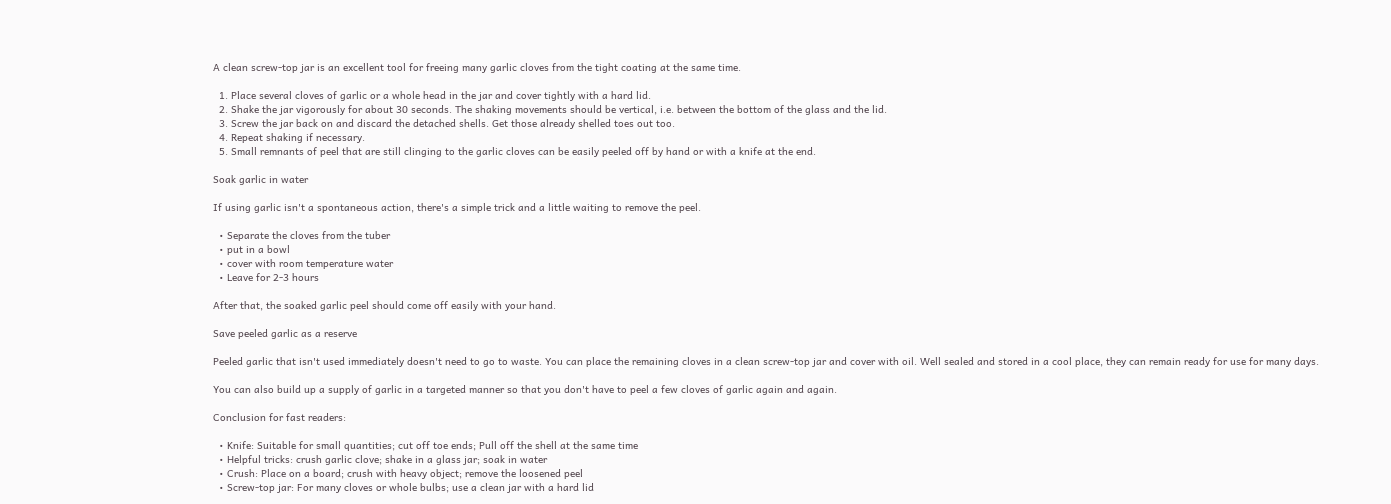A clean screw-top jar is an excellent tool for freeing many garlic cloves from the tight coating at the same time.

  1. Place several cloves of garlic or a whole head in the jar and cover tightly with a hard lid.
  2. Shake the jar vigorously for about 30 seconds. The shaking movements should be vertical, i.e. between the bottom of the glass and the lid.
  3. Screw the jar back on and discard the detached shells. Get those already shelled toes out too.
  4. Repeat shaking if necessary.
  5. Small remnants of peel that are still clinging to the garlic cloves can be easily peeled off by hand or with a knife at the end.

Soak garlic in water

If using garlic isn't a spontaneous action, there's a simple trick and a little waiting to remove the peel.

  • Separate the cloves from the tuber
  • put in a bowl
  • cover with room temperature water
  • Leave for 2-3 hours

After that, the soaked garlic peel should come off easily with your hand.

Save peeled garlic as a reserve

Peeled garlic that isn't used immediately doesn't need to go to waste. You can place the remaining cloves in a clean screw-top jar and cover with oil. Well sealed and stored in a cool place, they can remain ready for use for many days.

You can also build up a supply of garlic in a targeted manner so that you don't have to peel a few cloves of garlic again and again.

Conclusion for fast readers:

  • Knife: Suitable for small quantities; cut off toe ends; Pull off the shell at the same time
  • Helpful tricks: crush garlic clove; shake in a glass jar; soak in water
  • Crush: Place on a board; crush with heavy object; remove the loosened peel
  • Screw-top jar: For many cloves or whole bulbs; use a clean jar with a hard lid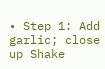• Step 1: Add garlic; close up Shake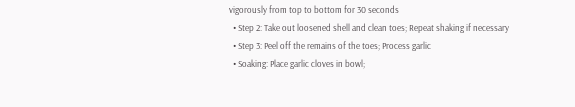vigorously from top to bottom for 30 seconds
  • Step 2: Take out loosened shell and clean toes; Repeat shaking if necessary
  • Step 3: Peel off the remains of the toes; Process garlic
  • Soaking: Place garlic cloves in bowl;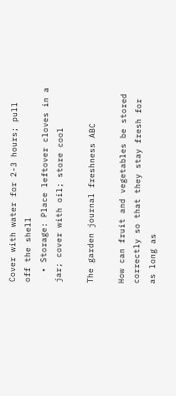Cover with water for 2-3 hours; pull off the shell
  • Storage: Place leftover cloves in a jar; cover with oil; store cool

The garden journal freshness ABC

How can fruit and vegetables be stored correctly so that they stay fresh for as long as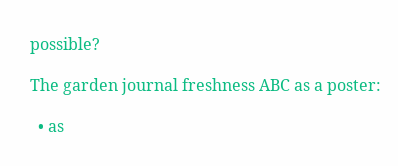possible?

The garden journal freshness ABC as a poster:

  • as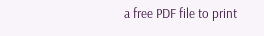a free PDF file to print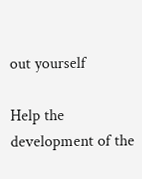out yourself

Help the development of the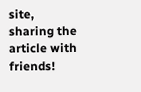site, sharing the article with friends!